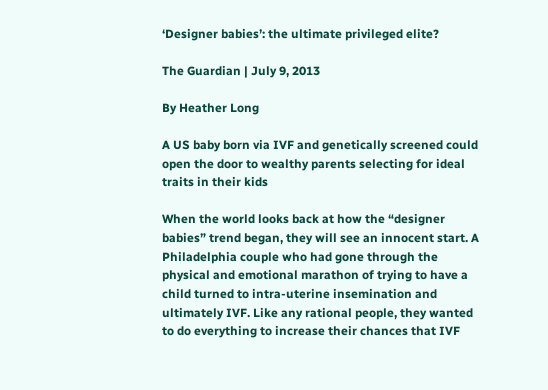‘Designer babies’: the ultimate privileged elite?

The Guardian | July 9, 2013

By Heather Long

A US baby born via IVF and genetically screened could open the door to wealthy parents selecting for ideal traits in their kids

When the world looks back at how the “designer babies” trend began, they will see an innocent start. A Philadelphia couple who had gone through the physical and emotional marathon of trying to have a child turned to intra-uterine insemination and ultimately IVF. Like any rational people, they wanted to do everything to increase their chances that IVF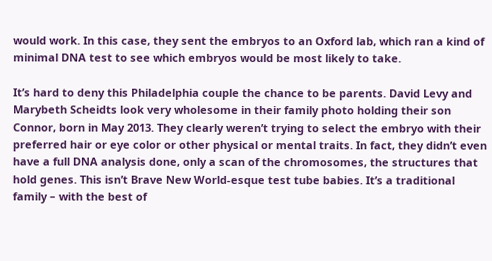would work. In this case, they sent the embryos to an Oxford lab, which ran a kind of minimal DNA test to see which embryos would be most likely to take.

It’s hard to deny this Philadelphia couple the chance to be parents. David Levy and Marybeth Scheidts look very wholesome in their family photo holding their son Connor, born in May 2013. They clearly weren’t trying to select the embryo with their preferred hair or eye color or other physical or mental traits. In fact, they didn’t even have a full DNA analysis done, only a scan of the chromosomes, the structures that hold genes. This isn’t Brave New World-esque test tube babies. It’s a traditional family – with the best of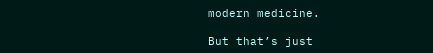modern medicine.

But that’s just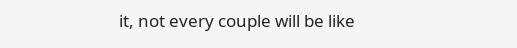it, not every couple will be like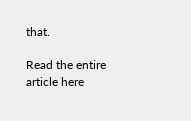that.

Read the entire article here